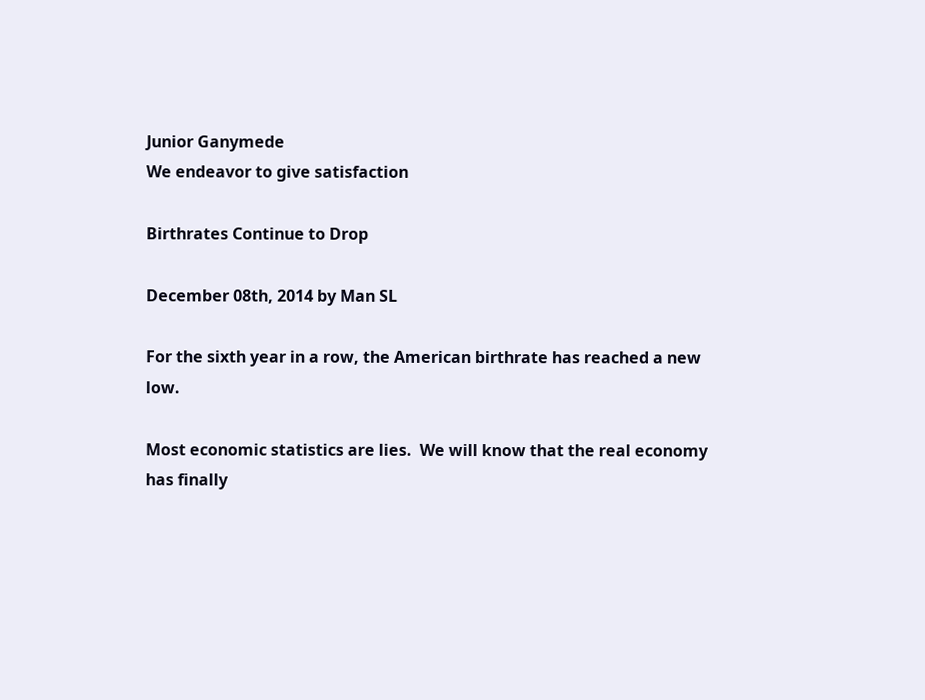Junior Ganymede
We endeavor to give satisfaction

Birthrates Continue to Drop

December 08th, 2014 by Man SL

For the sixth year in a row, the American birthrate has reached a new low.

Most economic statistics are lies.  We will know that the real economy has finally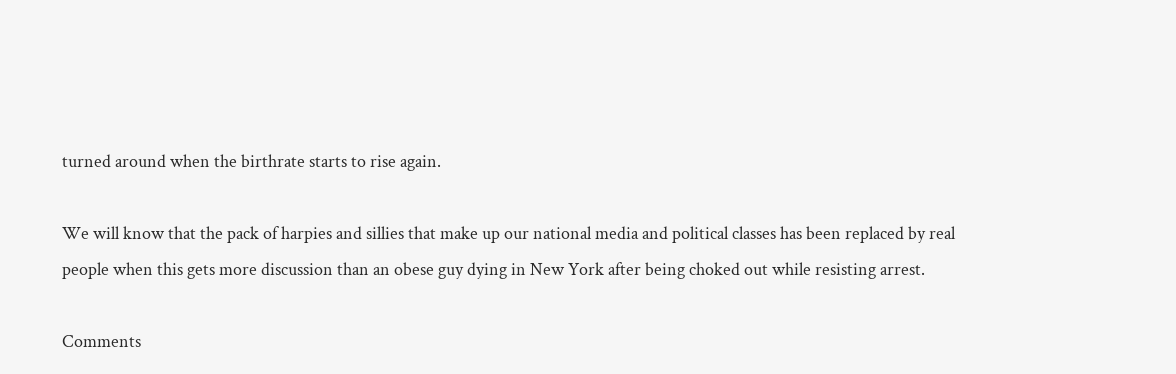turned around when the birthrate starts to rise again.

We will know that the pack of harpies and sillies that make up our national media and political classes has been replaced by real people when this gets more discussion than an obese guy dying in New York after being choked out while resisting arrest.

Comments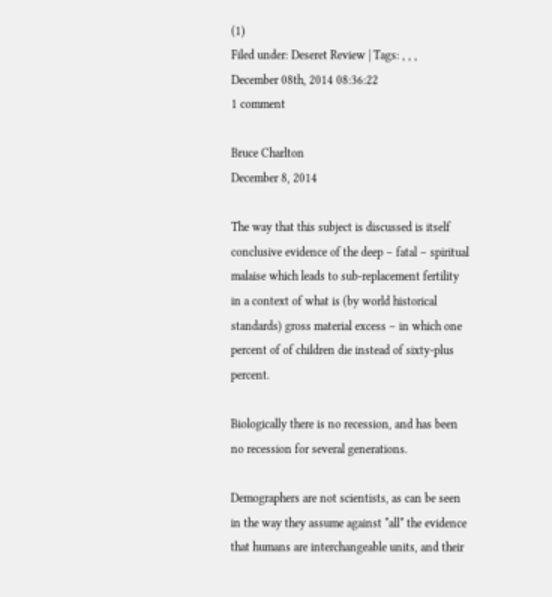(1)
Filed under: Deseret Review | Tags: , , ,
December 08th, 2014 08:36:22
1 comment

Bruce Charlton
December 8, 2014

The way that this subject is discussed is itself conclusive evidence of the deep – fatal – spiritual malaise which leads to sub-replacement fertility in a context of what is (by world historical standards) gross material excess – in which one percent of of children die instead of sixty-plus percent.

Biologically there is no recession, and has been no recession for several generations.

Demographers are not scientists, as can be seen in the way they assume against *all* the evidence that humans are interchangeable units, and their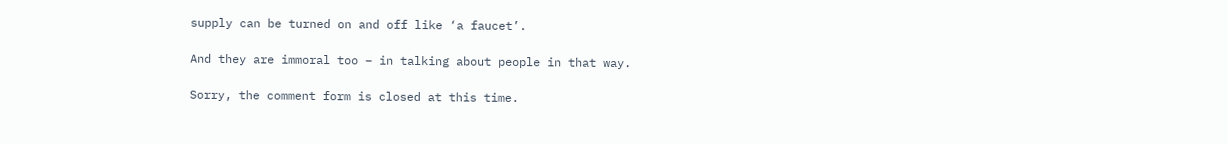supply can be turned on and off like ‘a faucet’.

And they are immoral too – in talking about people in that way.

Sorry, the comment form is closed at this time.